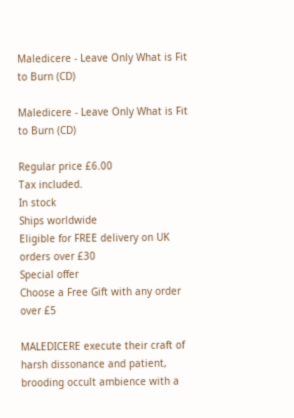Maledicere - Leave Only What is Fit to Burn (CD)

Maledicere - Leave Only What is Fit to Burn (CD)

Regular price £6.00
Tax included.
In stock
Ships worldwide
Eligible for FREE delivery on UK orders over £30
Special offer
Choose a Free Gift with any order over £5

MALEDICERE execute their craft of harsh dissonance and patient, brooding occult ambience with a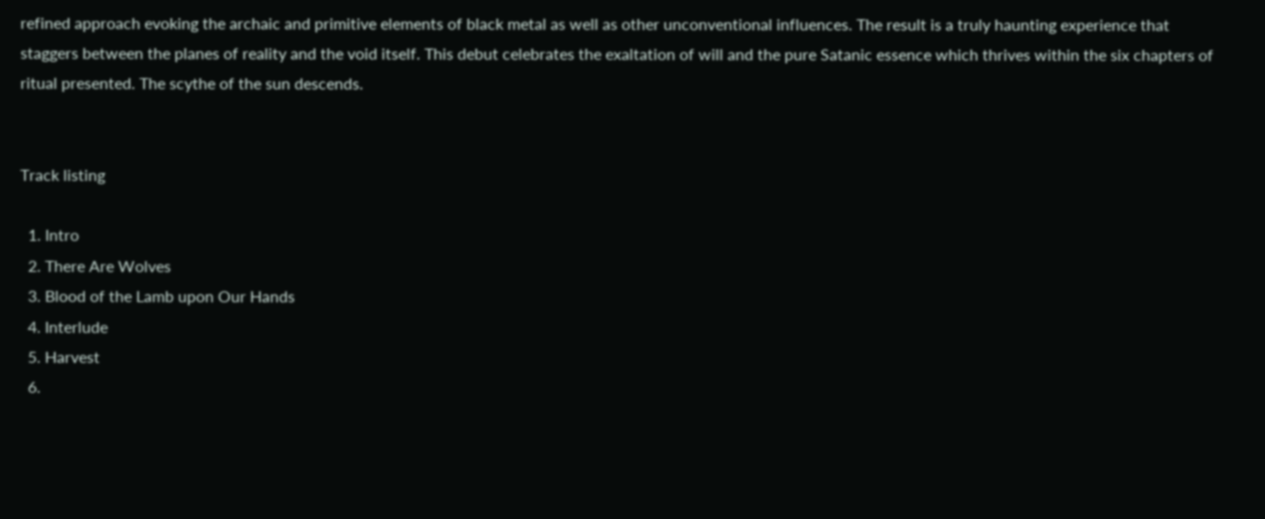refined approach evoking the archaic and primitive elements of black metal as well as other unconventional influences. The result is a truly haunting experience that staggers between the planes of reality and the void itself. This debut celebrates the exaltation of will and the pure Satanic essence which thrives within the six chapters of ritual presented. The scythe of the sun descends.


Track listing

  1. Intro
  2. There Are Wolves
  3. Blood of the Lamb upon Our Hands
  4. Interlude
  5. Harvest
  6.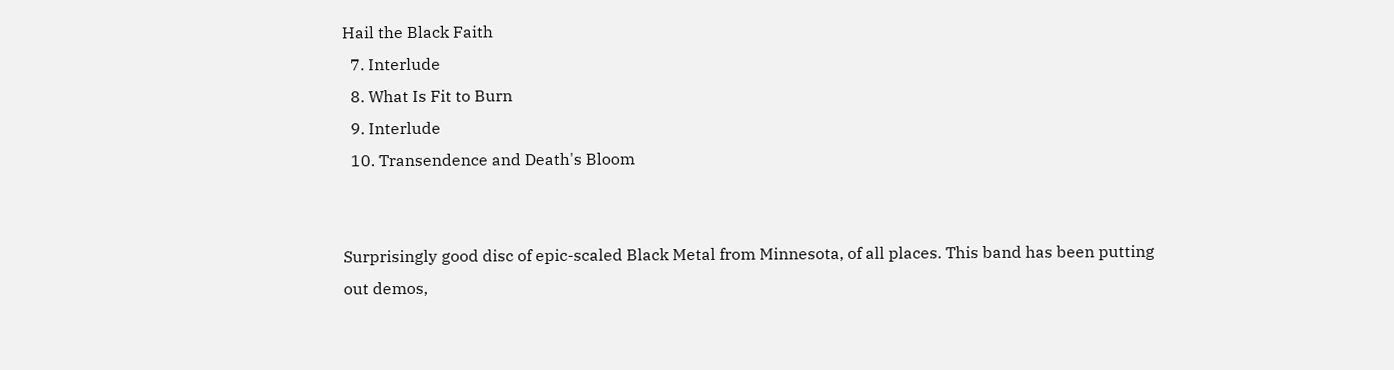Hail the Black Faith
  7. Interlude
  8. What Is Fit to Burn
  9. Interlude
  10. Transendence and Death's Bloom


Surprisingly good disc of epic-scaled Black Metal from Minnesota, of all places. This band has been putting out demos,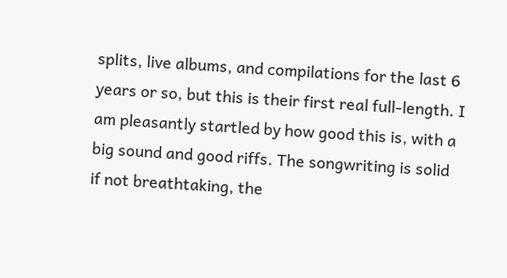splits, live albums, and compilations for the last 6 years or so, but this is their first real full-length. I am pleasantly startled by how good this is, with a big sound and good riffs. The songwriting is solid if not breathtaking, the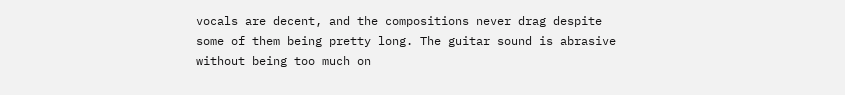vocals are decent, and the compositions never drag despite some of them being pretty long. The guitar sound is abrasive without being too much on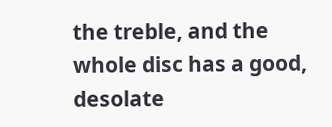the treble, and the whole disc has a good, desolate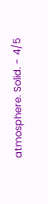atmosphere. Solid. - 4/5